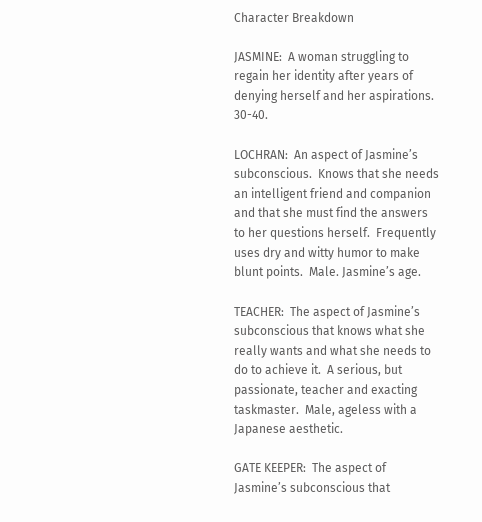Character Breakdown

JASMINE:  A woman struggling to regain her identity after years of denying herself and her aspirations.  30-40.

LOCHRAN:  An aspect of Jasmine’s subconscious.  Knows that she needs an intelligent friend and companion and that she must find the answers to her questions herself.  Frequently uses dry and witty humor to make blunt points.  Male. Jasmine’s age.

TEACHER:  The aspect of Jasmine’s subconscious that knows what she really wants and what she needs to do to achieve it.  A serious, but passionate, teacher and exacting taskmaster.  Male, ageless with a Japanese aesthetic.

GATE KEEPER:  The aspect of Jasmine’s subconscious that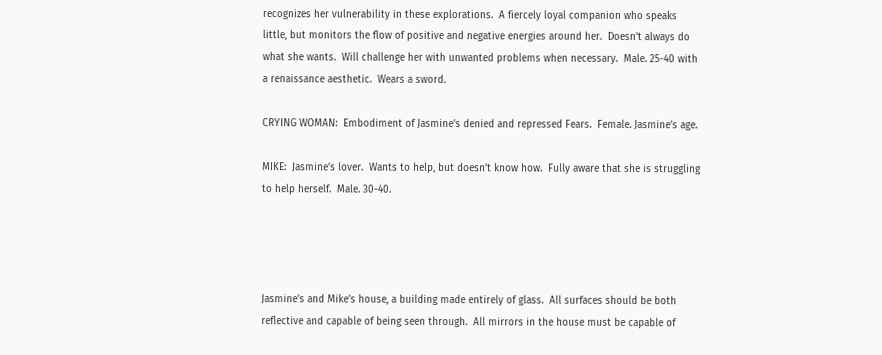recognizes her vulnerability in these explorations.  A fiercely loyal companion who speaks little, but monitors the flow of positive and negative energies around her.  Doesn’t always do what she wants.  Will challenge her with unwanted problems when necessary.  Male. 25-40 with a renaissance aesthetic.  Wears a sword.

CRYING WOMAN:  Embodiment of Jasmine’s denied and repressed Fears.  Female. Jasmine’s age.

MIKE:  Jasmine’s lover.  Wants to help, but doesn’t know how.  Fully aware that she is struggling to help herself.  Male. 30-40.




Jasmine’s and Mike’s house, a building made entirely of glass.  All surfaces should be both reflective and capable of being seen through.  All mirrors in the house must be capable of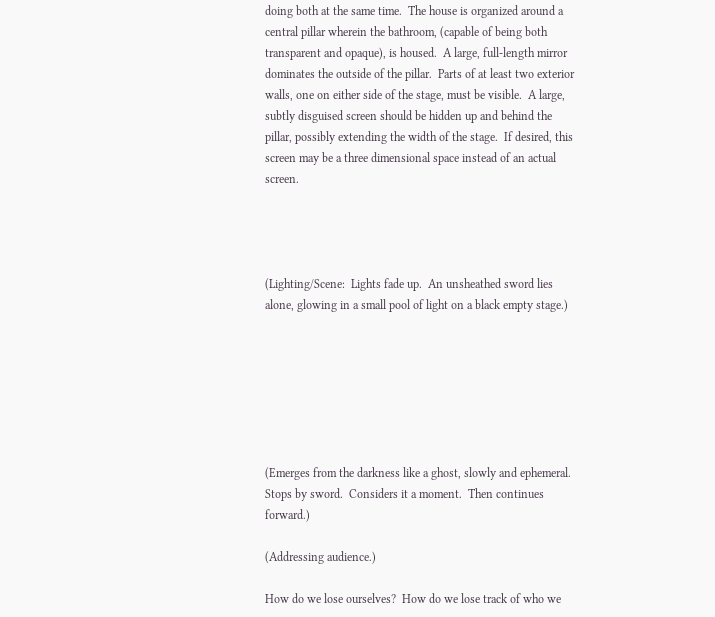doing both at the same time.  The house is organized around a central pillar wherein the bathroom, (capable of being both transparent and opaque), is housed.  A large, full-length mirror dominates the outside of the pillar.  Parts of at least two exterior walls, one on either side of the stage, must be visible.  A large, subtly disguised screen should be hidden up and behind the pillar, possibly extending the width of the stage.  If desired, this screen may be a three dimensional space instead of an actual screen.




(Lighting/Scene:  Lights fade up.  An unsheathed sword lies alone, glowing in a small pool of light on a black empty stage.)







(Emerges from the darkness like a ghost, slowly and ephemeral.  Stops by sword.  Considers it a moment.  Then continues forward.)

(Addressing audience.)

How do we lose ourselves?  How do we lose track of who we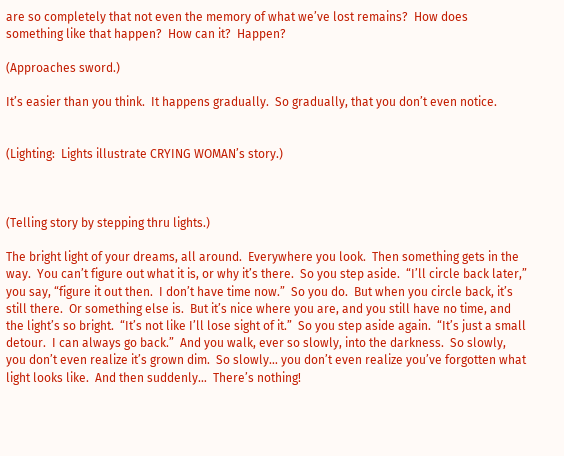are so completely that not even the memory of what we’ve lost remains?  How does something like that happen?  How can it?  Happen?

(Approaches sword.)

It’s easier than you think.  It happens gradually.  So gradually, that you don’t even notice.


(Lighting:  Lights illustrate CRYING WOMAN’s story.)



(Telling story by stepping thru lights.)

The bright light of your dreams, all around.  Everywhere you look.  Then something gets in the way.  You can’t figure out what it is, or why it’s there.  So you step aside.  “I’ll circle back later,” you say, “figure it out then.  I don’t have time now.”  So you do.  But when you circle back, it’s still there.  Or something else is.  But it’s nice where you are, and you still have no time, and the light’s so bright.  “It’s not like I’ll lose sight of it.”  So you step aside again.  “It’s just a small detour.  I can always go back.”  And you walk, ever so slowly, into the darkness.  So slowly, you don’t even realize it’s grown dim.  So slowly… you don’t even realize you’ve forgotten what light looks like.  And then suddenly…  There’s nothing!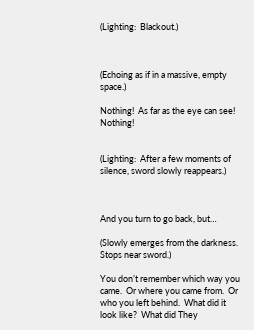(Lighting:  Blackout.)



(Echoing as if in a massive, empty space.)

Nothing!  As far as the eye can see!  Nothing!


(Lighting:  After a few moments of silence, sword slowly reappears.)



And you turn to go back, but…

(Slowly emerges from the darkness.  Stops near sword.)

You don’t remember which way you came.  Or where you came from.  Or who you left behind.  What did it look like?  What did They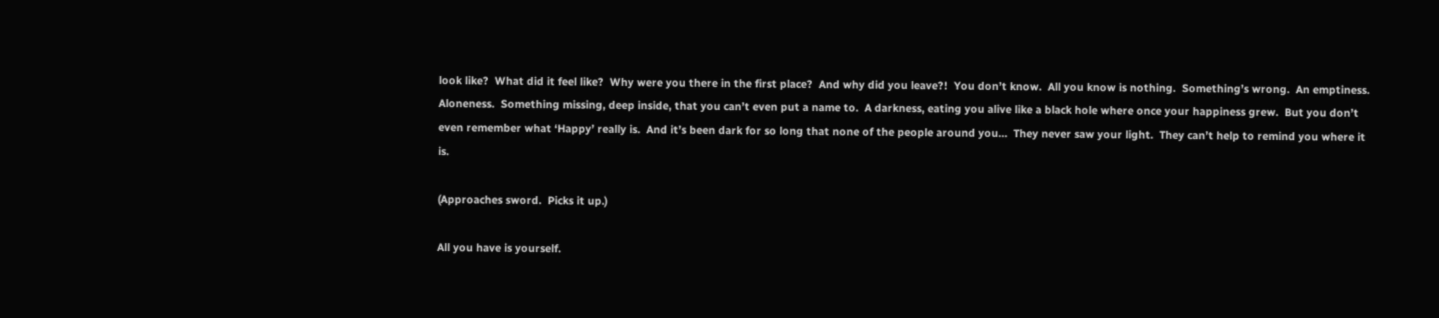look like?  What did it feel like?  Why were you there in the first place?  And why did you leave?!  You don’t know.  All you know is nothing.  Something’s wrong.  An emptiness.  Aloneness.  Something missing, deep inside, that you can’t even put a name to.  A darkness, eating you alive like a black hole where once your happiness grew.  But you don’t even remember what ‘Happy’ really is.  And it’s been dark for so long that none of the people around you…  They never saw your light.  They can’t help to remind you where it is.

(Approaches sword.  Picks it up.)

All you have is yourself.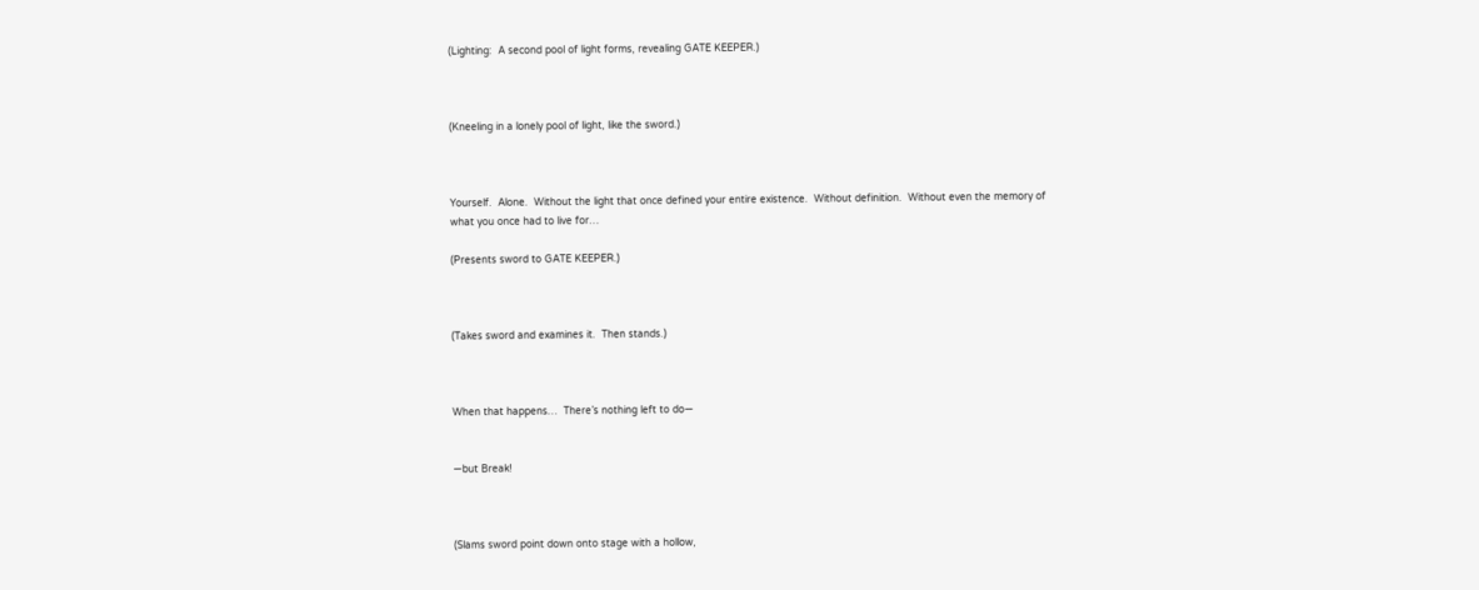(Lighting:  A second pool of light forms, revealing GATE KEEPER.)



(Kneeling in a lonely pool of light, like the sword.)



Yourself.  Alone.  Without the light that once defined your entire existence.  Without definition.  Without even the memory of what you once had to live for…

(Presents sword to GATE KEEPER.)



(Takes sword and examines it.  Then stands.)



When that happens…  There’s nothing left to do—


—but Break!



(Slams sword point down onto stage with a hollow,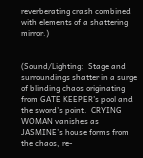reverberating crash combined with elements of a shattering mirror.)


(Sound/Lighting:  Stage and surroundings shatter in a surge of blinding chaos originating from GATE KEEPER’s pool and the sword’s point.  CRYING WOMAN vanishes as JASMINE’s house forms from the chaos, re-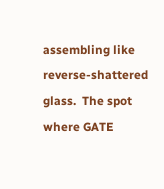assembling like reverse-shattered glass.  The spot where GATE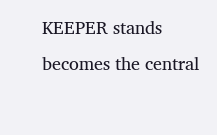KEEPER stands becomes the central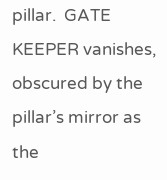pillar.  GATE KEEPER vanishes, obscured by the pillar’s mirror as the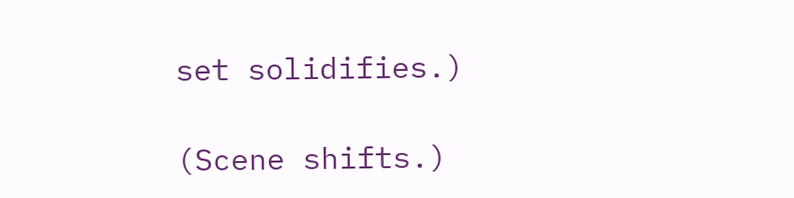set solidifies.)

(Scene shifts.)